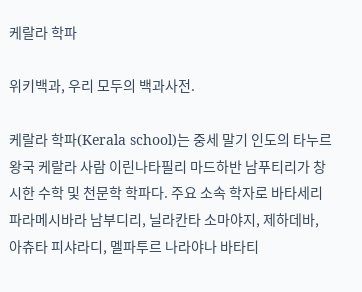케랄라 학파

위키백과, 우리 모두의 백과사전.

케랄라 학파(Kerala school)는 중세 말기 인도의 타누르 왕국 케랄라 사람 이린나타필리 마드하반 남푸티리가 창시한 수학 및 천문학 학파다. 주요 소속 학자로 바타세리 파라메시바라 남부디리, 닐라칸타 소마야지, 제하데바, 아츄타 피샤라디, 멜파투르 나라야나 바타티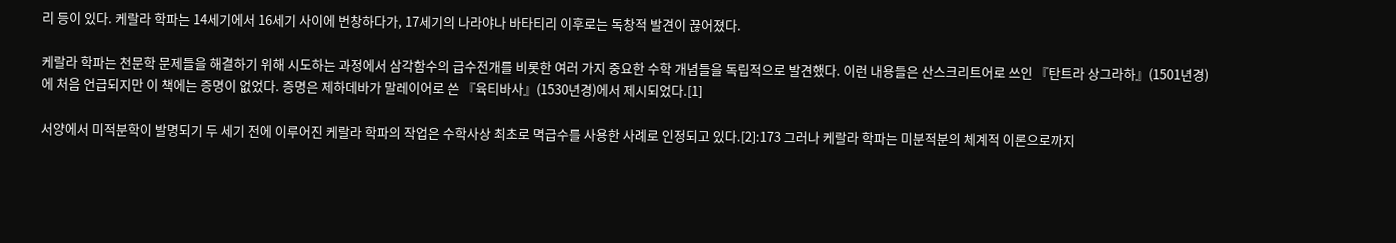리 등이 있다. 케랄라 학파는 14세기에서 16세기 사이에 번창하다가, 17세기의 나라야나 바타티리 이후로는 독창적 발견이 끊어졌다.

케랄라 학파는 천문학 문제들을 해결하기 위해 시도하는 과정에서 삼각함수의 급수전개를 비롯한 여러 가지 중요한 수학 개념들을 독립적으로 발견했다. 이런 내용들은 산스크리트어로 쓰인 『탄트라 상그라하』(1501년경)에 처음 언급되지만 이 책에는 증명이 없었다. 증명은 제하데바가 말레이어로 쓴 『육티바사』(1530년경)에서 제시되었다.[1]

서양에서 미적분학이 발명되기 두 세기 전에 이루어진 케랄라 학파의 작업은 수학사상 최초로 멱급수를 사용한 사례로 인정되고 있다.[2]:173 그러나 케랄라 학파는 미분적분의 체계적 이론으로까지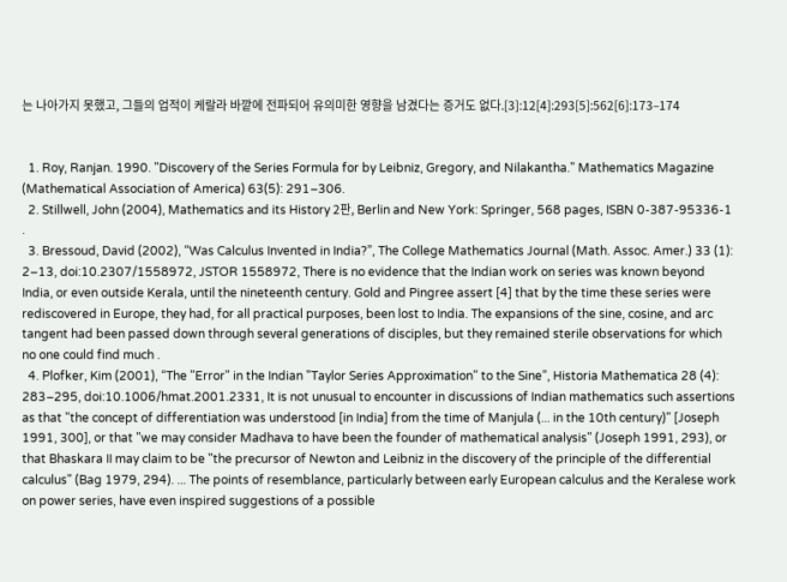는 나아가지 못했고, 그들의 업적이 케랄라 바깥에 전파되어 유의미한 영향을 남겼다는 증거도 없다.[3]:12[4]:293[5]:562[6]:173–174


  1. Roy, Ranjan. 1990. "Discovery of the Series Formula for by Leibniz, Gregory, and Nilakantha." Mathematics Magazine (Mathematical Association of America) 63(5): 291–306.
  2. Stillwell, John (2004), Mathematics and its History 2판, Berlin and New York: Springer, 568 pages, ISBN 0-387-95336-1 .
  3. Bressoud, David (2002), “Was Calculus Invented in India?”, The College Mathematics Journal (Math. Assoc. Amer.) 33 (1): 2–13, doi:10.2307/1558972, JSTOR 1558972, There is no evidence that the Indian work on series was known beyond India, or even outside Kerala, until the nineteenth century. Gold and Pingree assert [4] that by the time these series were rediscovered in Europe, they had, for all practical purposes, been lost to India. The expansions of the sine, cosine, and arc tangent had been passed down through several generations of disciples, but they remained sterile observations for which no one could find much .
  4. Plofker, Kim (2001), “The "Error" in the Indian "Taylor Series Approximation" to the Sine”, Historia Mathematica 28 (4): 283–295, doi:10.1006/hmat.2001.2331, It is not unusual to encounter in discussions of Indian mathematics such assertions as that "the concept of differentiation was understood [in India] from the time of Manjula (... in the 10th century)" [Joseph 1991, 300], or that "we may consider Madhava to have been the founder of mathematical analysis" (Joseph 1991, 293), or that Bhaskara II may claim to be "the precursor of Newton and Leibniz in the discovery of the principle of the differential calculus" (Bag 1979, 294). ... The points of resemblance, particularly between early European calculus and the Keralese work on power series, have even inspired suggestions of a possible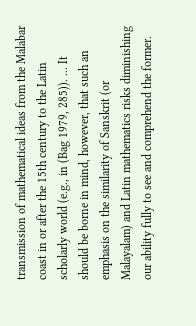transmission of mathematical ideas from the Malabar coast in or after the 15th century to the Latin scholarly world (e.g., in (Bag 1979, 285)). ... It should be borne in mind, however, that such an emphasis on the similarity of Sanskrit (or Malayalam) and Latin mathematics risks diminishing our ability fully to see and comprehend the former.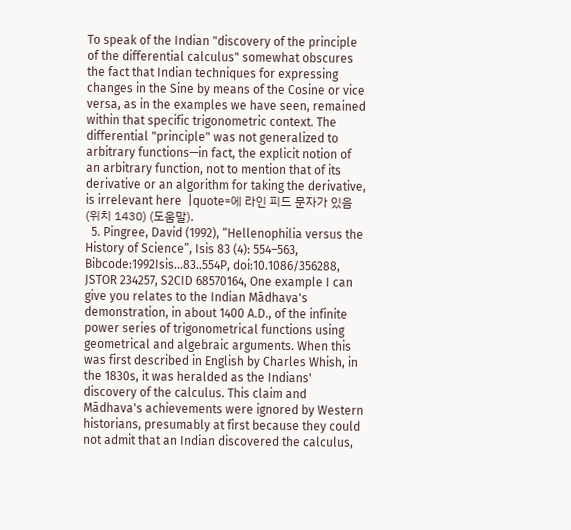To speak of the Indian "discovery of the principle of the differential calculus" somewhat obscures the fact that Indian techniques for expressing changes in the Sine by means of the Cosine or vice versa, as in the examples we have seen, remained within that specific trigonometric context. The differential "principle" was not generalized to arbitrary functions—in fact, the explicit notion of an arbitrary function, not to mention that of its derivative or an algorithm for taking the derivative, is irrelevant here  |quote=에 라인 피드 문자가 있음(위치 1430) (도움말).
  5. Pingree, David (1992), “Hellenophilia versus the History of Science”, Isis 83 (4): 554–563, Bibcode:1992Isis...83..554P, doi:10.1086/356288, JSTOR 234257, S2CID 68570164, One example I can give you relates to the Indian Mādhava's demonstration, in about 1400 A.D., of the infinite power series of trigonometrical functions using geometrical and algebraic arguments. When this was first described in English by Charles Whish, in the 1830s, it was heralded as the Indians' discovery of the calculus. This claim and Mādhava's achievements were ignored by Western historians, presumably at first because they could not admit that an Indian discovered the calculus,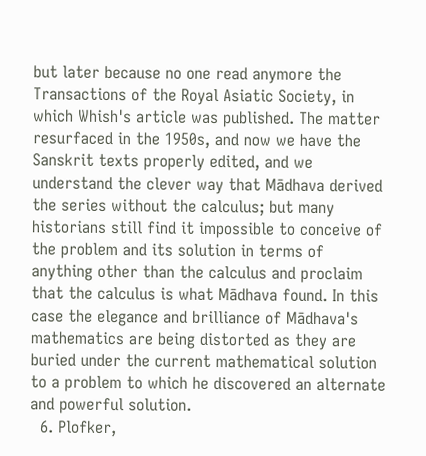but later because no one read anymore the Transactions of the Royal Asiatic Society, in which Whish's article was published. The matter resurfaced in the 1950s, and now we have the Sanskrit texts properly edited, and we understand the clever way that Mādhava derived the series without the calculus; but many historians still find it impossible to conceive of the problem and its solution in terms of anything other than the calculus and proclaim that the calculus is what Mādhava found. In this case the elegance and brilliance of Mādhava's mathematics are being distorted as they are buried under the current mathematical solution to a problem to which he discovered an alternate and powerful solution.
  6. Plofker,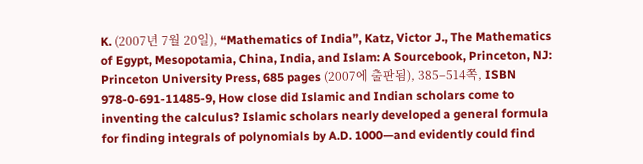K. (2007년 7월 20일), “Mathematics of India”, Katz, Victor J., The Mathematics of Egypt, Mesopotamia, China, India, and Islam: A Sourcebook, Princeton, NJ: Princeton University Press, 685 pages (2007에 출판됨), 385–514쪽, ISBN 978-0-691-11485-9, How close did Islamic and Indian scholars come to inventing the calculus? Islamic scholars nearly developed a general formula for finding integrals of polynomials by A.D. 1000—and evidently could find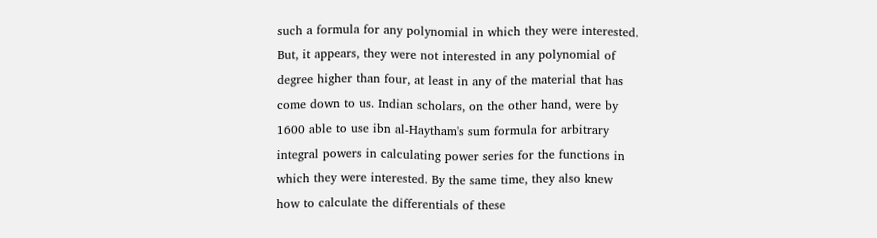such a formula for any polynomial in which they were interested. But, it appears, they were not interested in any polynomial of degree higher than four, at least in any of the material that has come down to us. Indian scholars, on the other hand, were by 1600 able to use ibn al-Haytham's sum formula for arbitrary integral powers in calculating power series for the functions in which they were interested. By the same time, they also knew how to calculate the differentials of these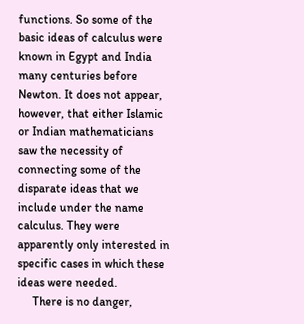functions. So some of the basic ideas of calculus were known in Egypt and India many centuries before Newton. It does not appear, however, that either Islamic or Indian mathematicians saw the necessity of connecting some of the disparate ideas that we include under the name calculus. They were apparently only interested in specific cases in which these ideas were needed.
     There is no danger,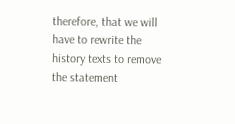therefore, that we will have to rewrite the history texts to remove the statement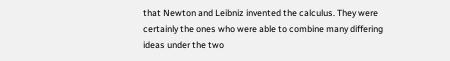that Newton and Leibniz invented the calculus. They were certainly the ones who were able to combine many differing ideas under the two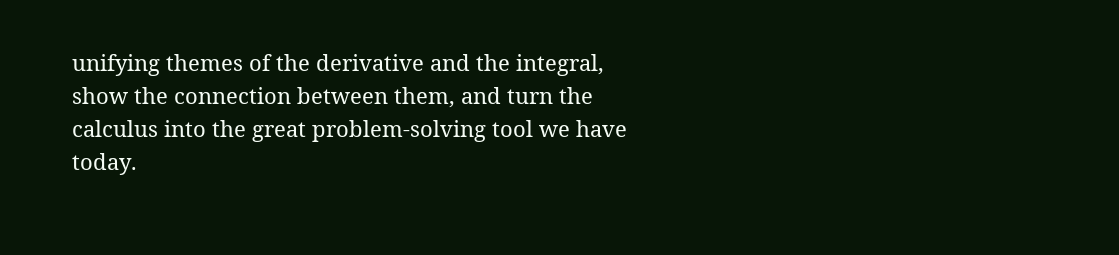unifying themes of the derivative and the integral, show the connection between them, and turn the calculus into the great problem-solving tool we have today.